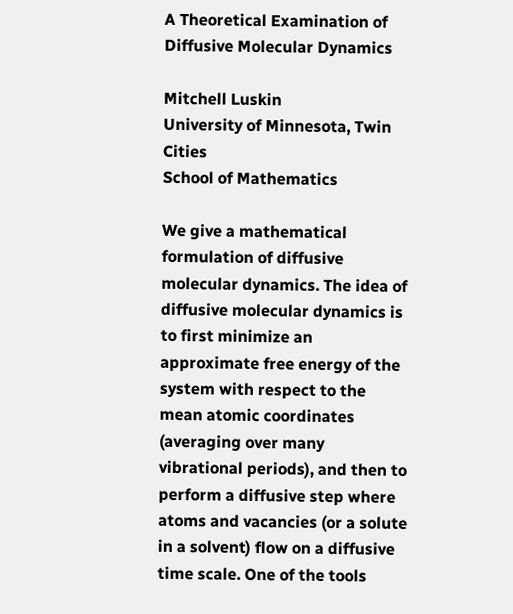A Theoretical Examination of Diffusive Molecular Dynamics

Mitchell Luskin
University of Minnesota, Twin Cities
School of Mathematics

We give a mathematical formulation of diffusive molecular dynamics. The idea of diffusive molecular dynamics is to first minimize an approximate free energy of the system with respect to the mean atomic coordinates (averaging over many vibrational periods), and then to perform a diffusive step where atoms and vacancies (or a solute in a solvent) flow on a diffusive time scale. One of the tools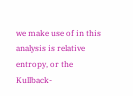we make use of in this analysis is relative entropy, or the Kullback-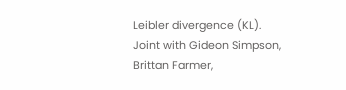Leibler divergence (KL). Joint with Gideon Simpson, Brittan Farmer,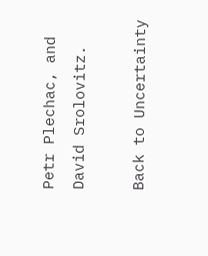Petr Plechac, and David Srolovitz.

Back to Uncertainty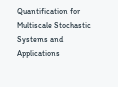Quantification for Multiscale Stochastic Systems and Applications